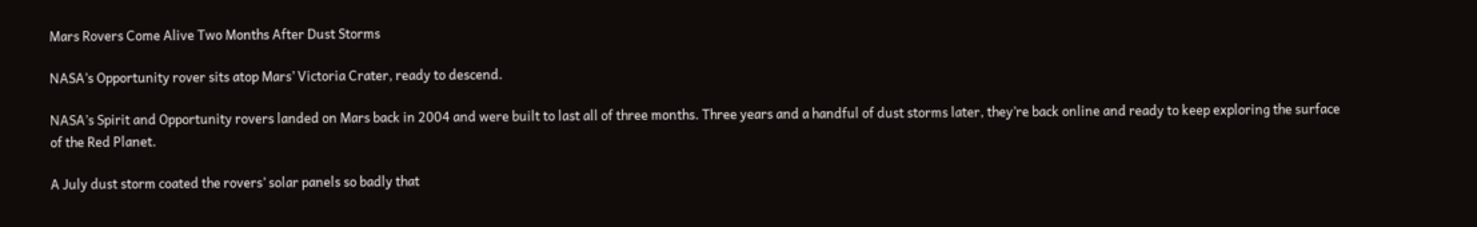Mars Rovers Come Alive Two Months After Dust Storms

NASA’s Opportunity rover sits atop Mars’ Victoria Crater, ready to descend.

NASA’s Spirit and Opportunity rovers landed on Mars back in 2004 and were built to last all of three months. Three years and a handful of dust storms later, they’re back online and ready to keep exploring the surface of the Red Planet.

A July dust storm coated the rovers’ solar panels so badly that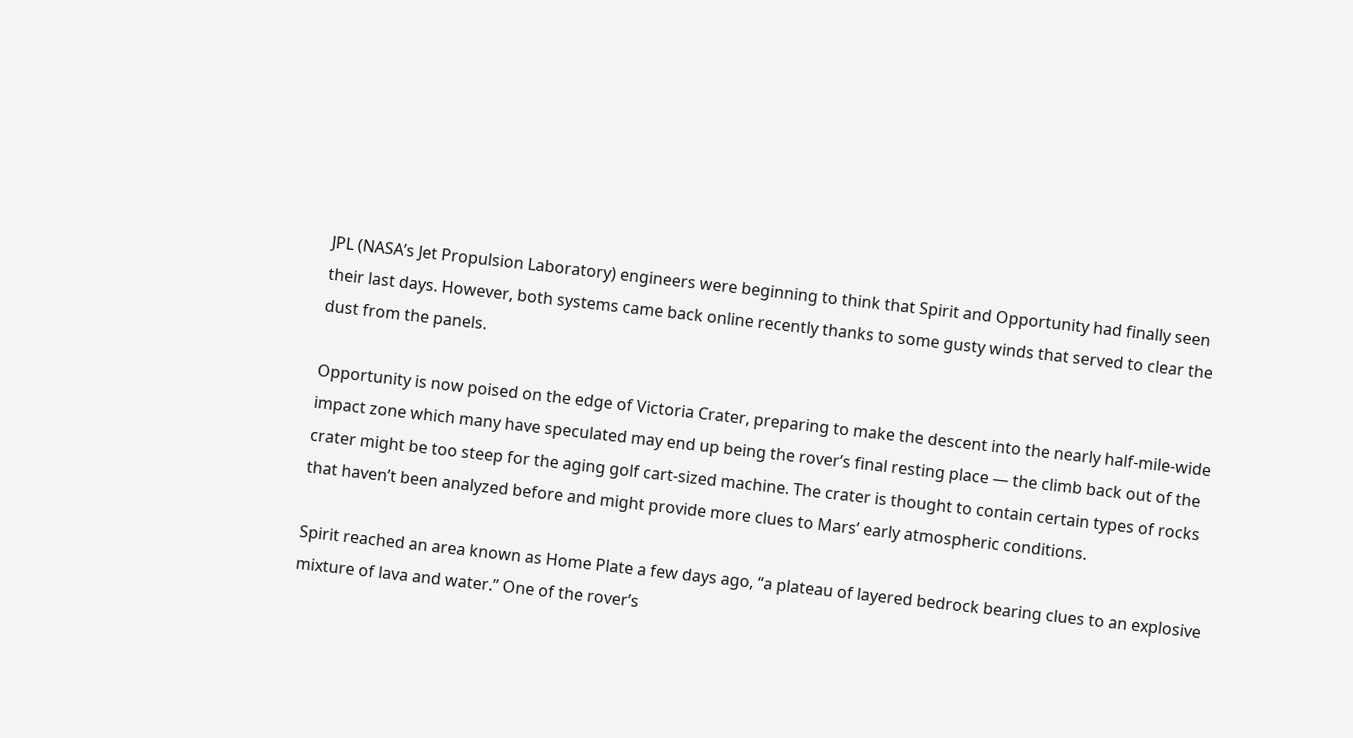JPL (NASA’s Jet Propulsion Laboratory) engineers were beginning to think that Spirit and Opportunity had finally seen their last days. However, both systems came back online recently thanks to some gusty winds that served to clear the dust from the panels.

Opportunity is now poised on the edge of Victoria Crater, preparing to make the descent into the nearly half-mile-wide impact zone which many have speculated may end up being the rover’s final resting place — the climb back out of the crater might be too steep for the aging golf cart-sized machine. The crater is thought to contain certain types of rocks that haven’t been analyzed before and might provide more clues to Mars’ early atmospheric conditions.

Spirit reached an area known as Home Plate a few days ago, “a plateau of layered bedrock bearing clues to an explosive mixture of lava and water.” One of the rover’s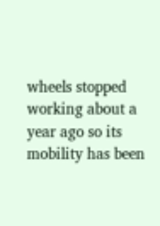wheels stopped working about a year ago so its mobility has been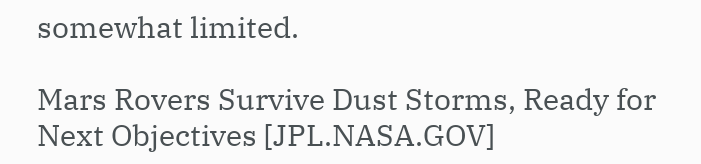somewhat limited.

Mars Rovers Survive Dust Storms, Ready for Next Objectives [JPL.NASA.GOV]